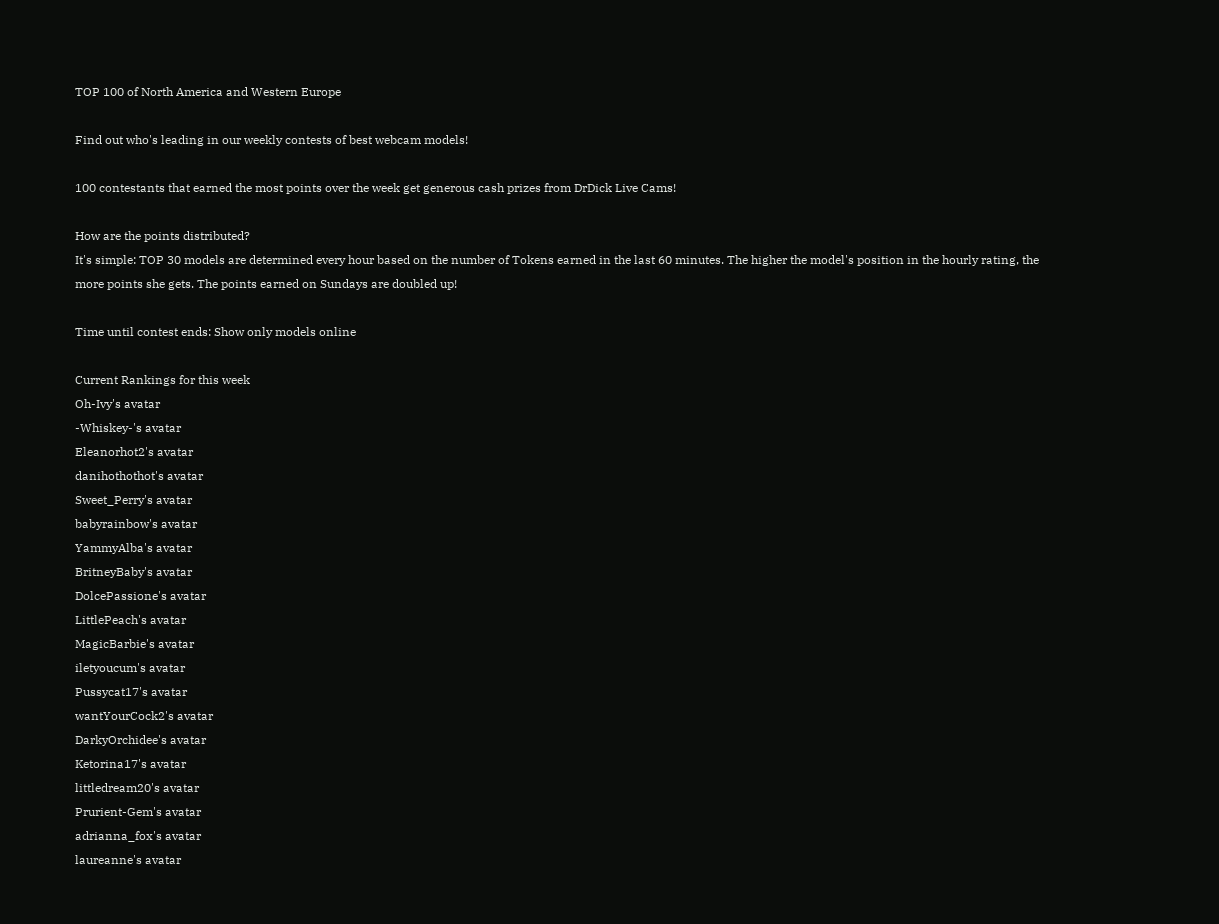TOP 100 of North America and Western Europe

Find out who's leading in our weekly contests of best webcam models!

100 contestants that earned the most points over the week get generous cash prizes from DrDick Live Cams!

How are the points distributed?
It's simple: TOP 30 models are determined every hour based on the number of Tokens earned in the last 60 minutes. The higher the model's position in the hourly rating, the more points she gets. The points earned on Sundays are doubled up!

Time until contest ends: Show only models online

Current Rankings for this week
Oh-Ivy's avatar
-Whiskey-'s avatar
Eleanorhot2's avatar
danihothothot's avatar
Sweet_Perry's avatar
babyrainbow's avatar
YammyAlba's avatar
BritneyBaby's avatar
DolcePassione's avatar
LittlePeach's avatar
MagicBarbie's avatar
iletyoucum's avatar
Pussycat17's avatar
wantYourCock2's avatar
DarkyOrchidee's avatar
Ketorina17's avatar
littledream20's avatar
Prurient-Gem's avatar
adrianna_fox's avatar
laureanne's avatar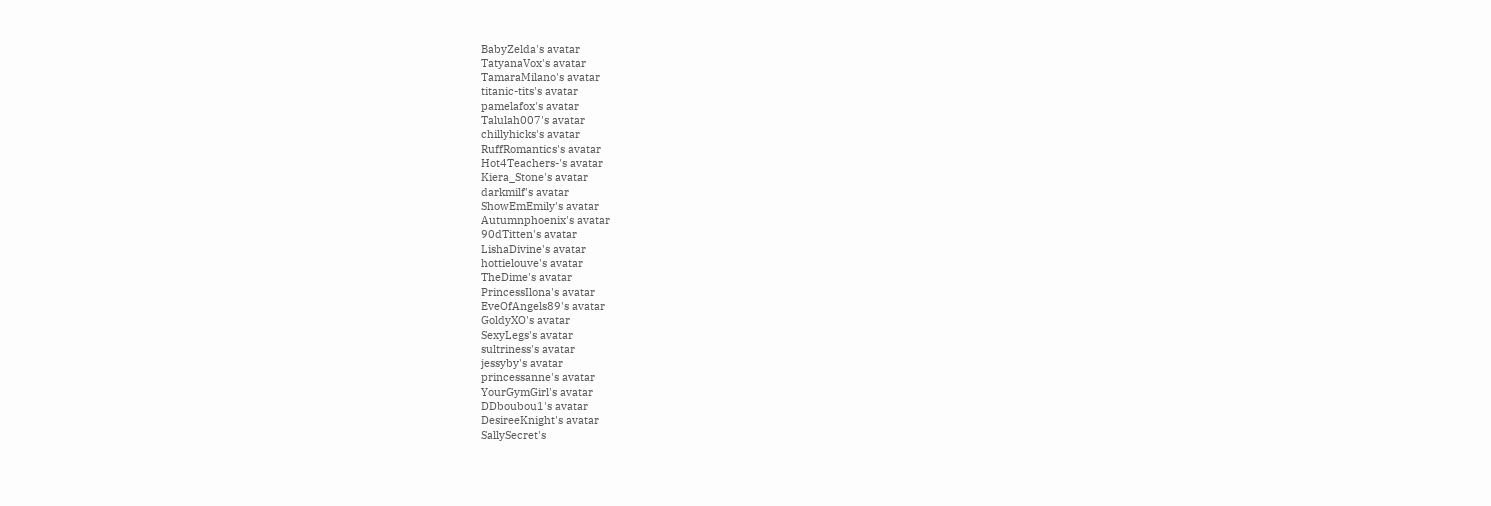BabyZelda's avatar
TatyanaVox's avatar
TamaraMilano's avatar
titanic-tits's avatar
pamelafox's avatar
Talulah007's avatar
chillyhicks's avatar
RuffRomantics's avatar
Hot4Teachers-'s avatar
Kiera_Stone's avatar
darkmilf's avatar
ShowEmEmily's avatar
Autumnphoenix's avatar
90dTitten's avatar
LishaDivine's avatar
hottielouve's avatar
TheDime's avatar
PrincessIlona's avatar
EveOfAngels89's avatar
GoldyXO's avatar
SexyLegs's avatar
sultriness's avatar
jessyby's avatar
princessanne's avatar
YourGymGirl's avatar
DDboubou1's avatar
DesireeKnight's avatar
SallySecret's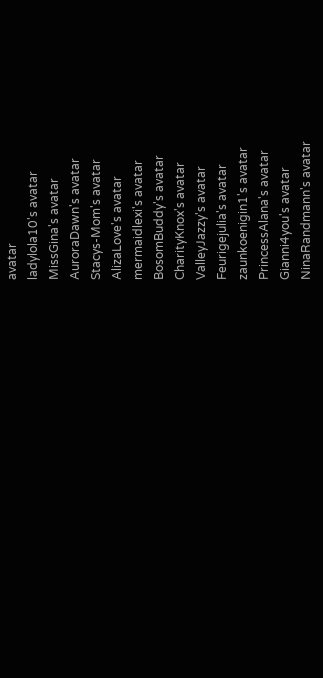avatar
ladylola10's avatar
MissGina's avatar
AuroraDawn's avatar
Stacys-Mom's avatar
AlizaLove's avatar
mermaidlexi's avatar
BosomBuddy's avatar
CharityKnox's avatar
ValleyJazzy's avatar
Feurigejulia's avatar
zaunkoenigin1's avatar
PrincessAlana's avatar
Gianni4you's avatar
NinaRandmann's avatar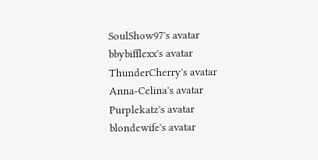SoulShow97's avatar
bbybifflexx's avatar
ThunderCherry's avatar
Anna-Celina's avatar
Purplekatz's avatar
blondewife's avatar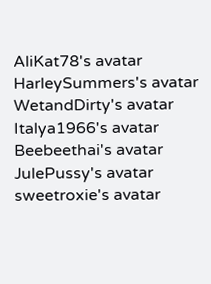AliKat78's avatar
HarleySummers's avatar
WetandDirty's avatar
Italya1966's avatar
Beebeethai's avatar
JulePussy's avatar
sweetroxie's avatar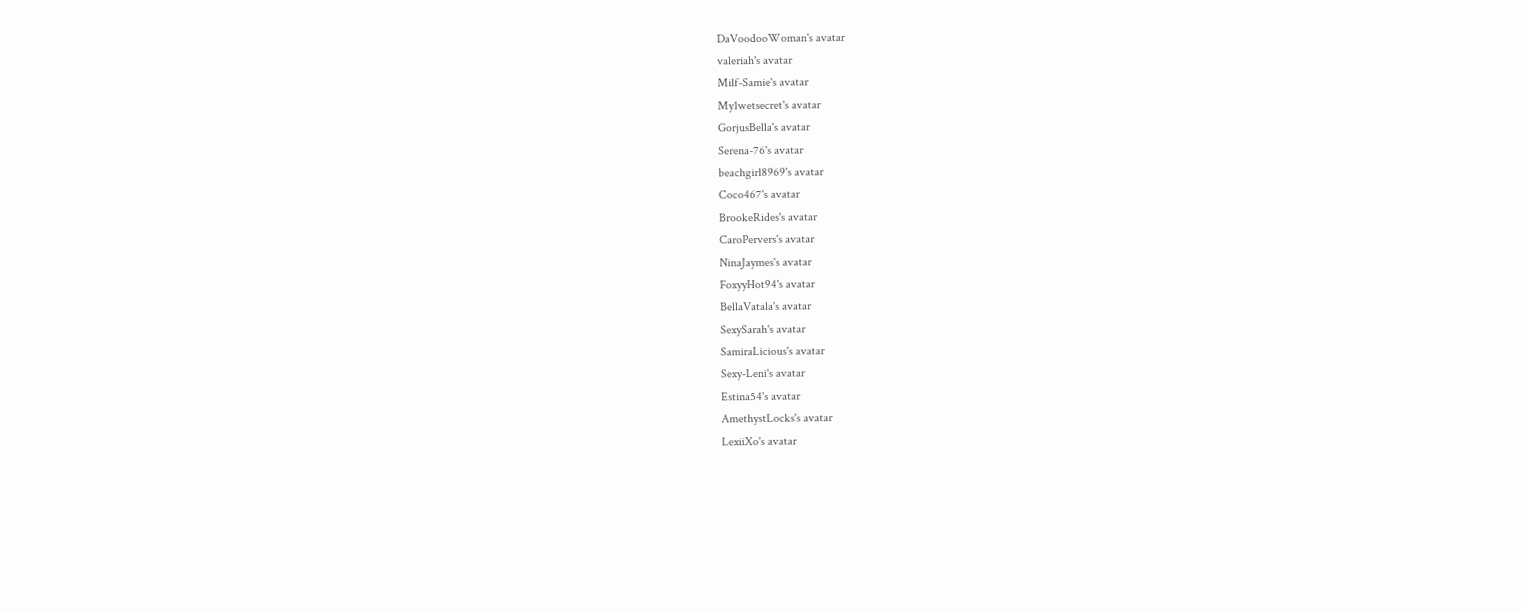DaVoodooWoman's avatar
valeriah's avatar
Milf-Samie's avatar
My1wetsecret's avatar
GorjusBella's avatar
Serena-76's avatar
beachgirl8969's avatar
Coco467's avatar
BrookeRides's avatar
CaroPervers's avatar
NinaJaymes's avatar
FoxyyHot94's avatar
BellaVatala's avatar
SexySarah's avatar
SamiraLicious's avatar
Sexy-Leni's avatar
Estina54's avatar
AmethystLocks's avatar
LexiiXo's avatar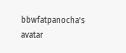bbwfatpanocha's avatar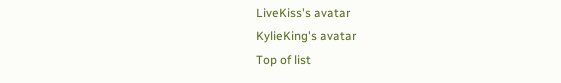LiveKiss's avatar
KylieKing's avatar
Top of list